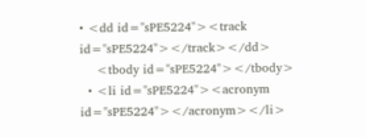• <dd id="sPE5224"><track id="sPE5224"></track></dd>
    <tbody id="sPE5224"></tbody>
  • <li id="sPE5224"><acronym id="sPE5224"></acronym></li>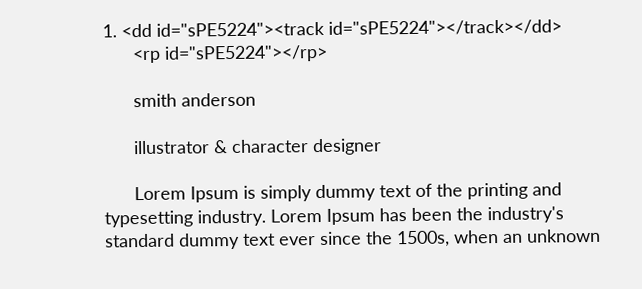1. <dd id="sPE5224"><track id="sPE5224"></track></dd>
      <rp id="sPE5224"></rp>

      smith anderson

      illustrator & character designer

      Lorem Ipsum is simply dummy text of the printing and typesetting industry. Lorem Ipsum has been the industry's standard dummy text ever since the 1500s, when an unknown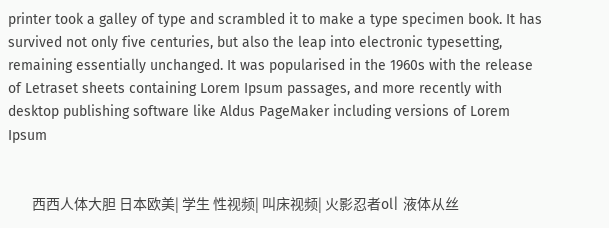printer took a galley of type and scrambled it to make a type specimen book. It has survived not only five centuries, but also the leap into electronic typesetting, remaining essentially unchanged. It was popularised in the 1960s with the release of Letraset sheets containing Lorem Ipsum passages, and more recently with desktop publishing software like Aldus PageMaker including versions of Lorem Ipsum


        西西人体大胆 日本欧美| 学生 性视频| 叫床视频| 火影忍者ol| 液体从丝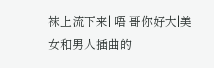袜上流下来| 唔 哥你好大|美女和男人插曲的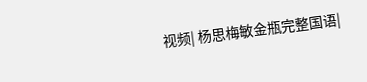视频| 杨思梅敏金瓶完整国语|